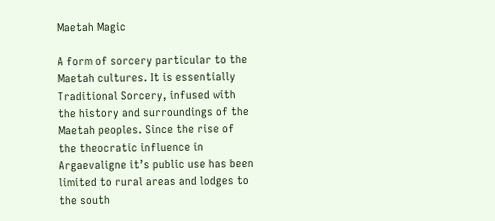Maetah Magic

A form of sorcery particular to the Maetah cultures. It is essentially Traditional Sorcery, infused with the history and surroundings of the Maetah peoples. Since the rise of the theocratic influence in Argaevaligne it’s public use has been limited to rural areas and lodges to the south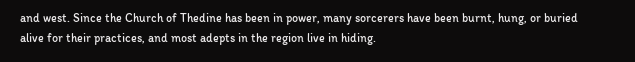and west. Since the Church of Thedine has been in power, many sorcerers have been burnt, hung, or buried alive for their practices, and most adepts in the region live in hiding.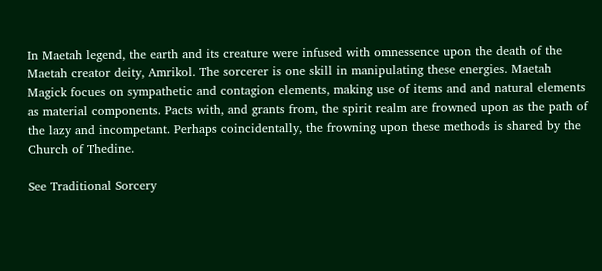In Maetah legend, the earth and its creature were infused with omnessence upon the death of the Maetah creator deity, Amrikol. The sorcerer is one skill in manipulating these energies. Maetah Magick focues on sympathetic and contagion elements, making use of items and and natural elements as material components. Pacts with, and grants from, the spirit realm are frowned upon as the path of the lazy and incompetant. Perhaps coincidentally, the frowning upon these methods is shared by the Church of Thedine.

See Traditional Sorcery